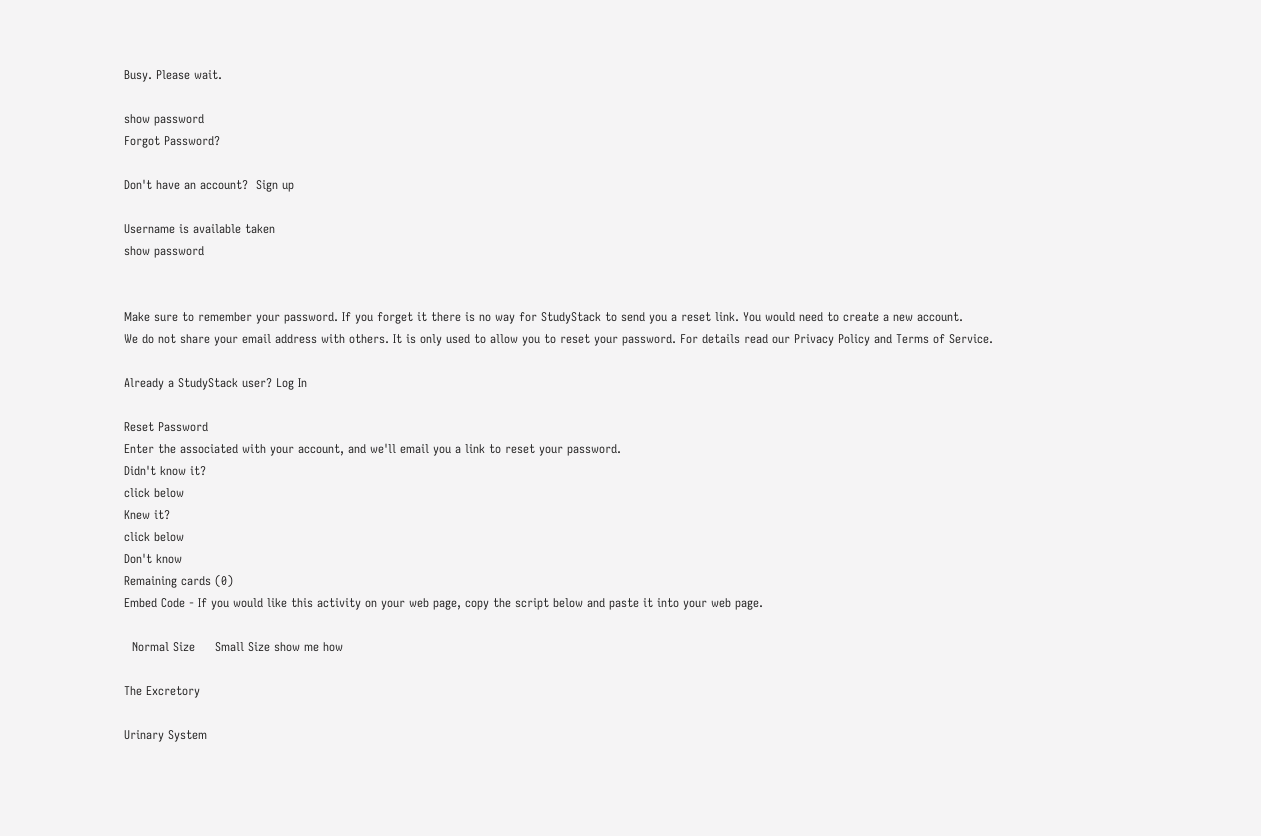Busy. Please wait.

show password
Forgot Password?

Don't have an account?  Sign up

Username is available taken
show password


Make sure to remember your password. If you forget it there is no way for StudyStack to send you a reset link. You would need to create a new account.
We do not share your email address with others. It is only used to allow you to reset your password. For details read our Privacy Policy and Terms of Service.

Already a StudyStack user? Log In

Reset Password
Enter the associated with your account, and we'll email you a link to reset your password.
Didn't know it?
click below
Knew it?
click below
Don't know
Remaining cards (0)
Embed Code - If you would like this activity on your web page, copy the script below and paste it into your web page.

  Normal Size     Small Size show me how

The Excretory

Urinary System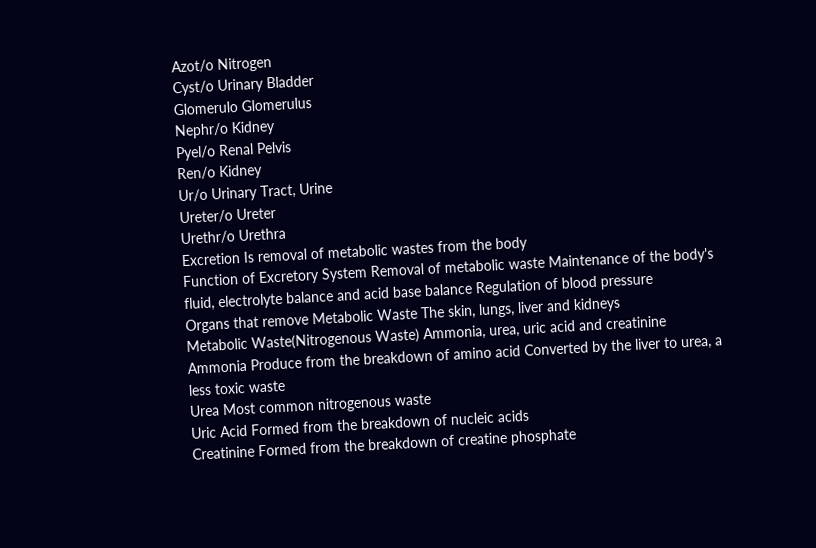Azot/o Nitrogen
Cyst/o Urinary Bladder
Glomerulo Glomerulus
Nephr/o Kidney
Pyel/o Renal Pelvis
Ren/o Kidney
Ur/o Urinary Tract, Urine
Ureter/o Ureter
Urethr/o Urethra
Excretion Is removal of metabolic wastes from the body
Function of Excretory System Removal of metabolic waste Maintenance of the body's fluid, electrolyte balance and acid base balance Regulation of blood pressure
Organs that remove Metabolic Waste The skin, lungs, liver and kidneys
Metabolic Waste(Nitrogenous Waste) Ammonia, urea, uric acid and creatinine
Ammonia Produce from the breakdown of amino acid Converted by the liver to urea, a less toxic waste
Urea Most common nitrogenous waste
Uric Acid Formed from the breakdown of nucleic acids
Creatinine Formed from the breakdown of creatine phosphate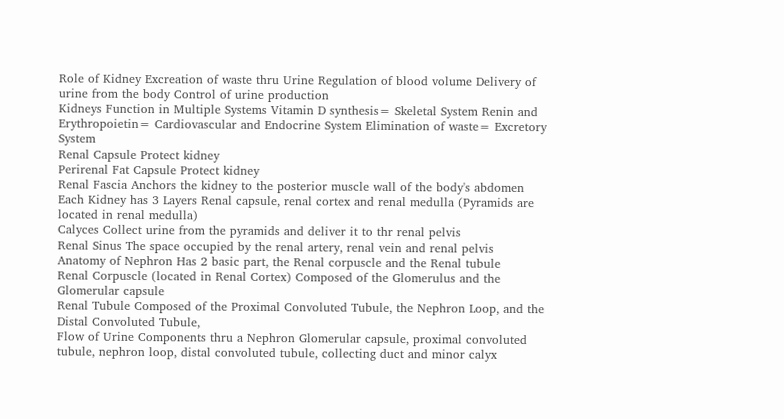Role of Kidney Excreation of waste thru Urine Regulation of blood volume Delivery of urine from the body Control of urine production
Kidneys Function in Multiple Systems Vitamin D synthesis= Skeletal System Renin and Erythropoietin= Cardiovascular and Endocrine System Elimination of waste= Excretory System
Renal Capsule Protect kidney
Perirenal Fat Capsule Protect kidney
Renal Fascia Anchors the kidney to the posterior muscle wall of the body's abdomen
Each Kidney has 3 Layers Renal capsule, renal cortex and renal medulla (Pyramids are located in renal medulla)
Calyces Collect urine from the pyramids and deliver it to thr renal pelvis
Renal Sinus The space occupied by the renal artery, renal vein and renal pelvis
Anatomy of Nephron Has 2 basic part, the Renal corpuscle and the Renal tubule
Renal Corpuscle (located in Renal Cortex) Composed of the Glomerulus and the Glomerular capsule
Renal Tubule Composed of the Proximal Convoluted Tubule, the Nephron Loop, and the Distal Convoluted Tubule,
Flow of Urine Components thru a Nephron Glomerular capsule, proximal convoluted tubule, nephron loop, distal convoluted tubule, collecting duct and minor calyx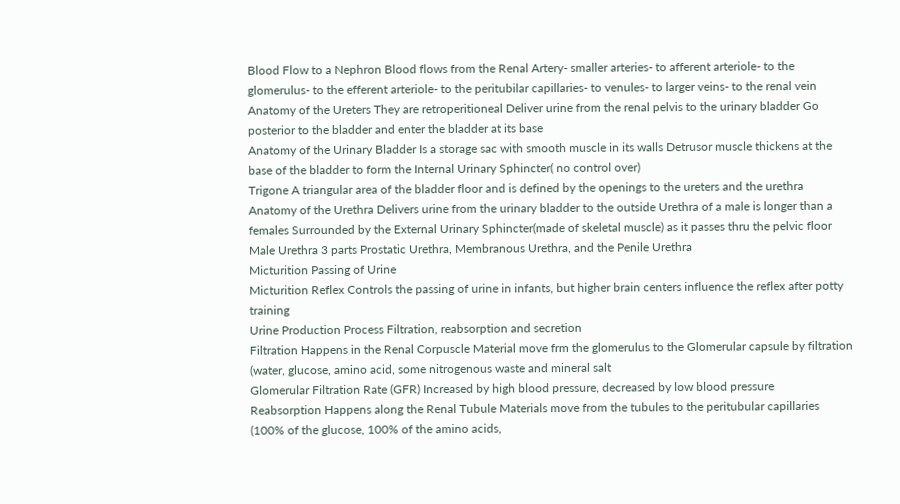Blood Flow to a Nephron Blood flows from the Renal Artery- smaller arteries- to afferent arteriole- to the glomerulus- to the efferent arteriole- to the peritubilar capillaries- to venules- to larger veins- to the renal vein
Anatomy of the Ureters They are retroperitioneal Deliver urine from the renal pelvis to the urinary bladder Go posterior to the bladder and enter the bladder at its base
Anatomy of the Urinary Bladder Is a storage sac with smooth muscle in its walls Detrusor muscle thickens at the base of the bladder to form the Internal Urinary Sphincter( no control over)
Trigone A triangular area of the bladder floor and is defined by the openings to the ureters and the urethra
Anatomy of the Urethra Delivers urine from the urinary bladder to the outside Urethra of a male is longer than a females Surrounded by the External Urinary Sphincter(made of skeletal muscle) as it passes thru the pelvic floor
Male Urethra 3 parts Prostatic Urethra, Membranous Urethra, and the Penile Urethra
Micturition Passing of Urine
Micturition Reflex Controls the passing of urine in infants, but higher brain centers influence the reflex after potty training
Urine Production Process Filtration, reabsorption and secretion
Filtration Happens in the Renal Corpuscle Material move frm the glomerulus to the Glomerular capsule by filtration (water, glucose, amino acid, some nitrogenous waste and mineral salt
Glomerular Filtration Rate (GFR) Increased by high blood pressure, decreased by low blood pressure
Reabsorption Happens along the Renal Tubule Materials move from the tubules to the peritubular capillaries (100% of the glucose, 100% of the amino acids,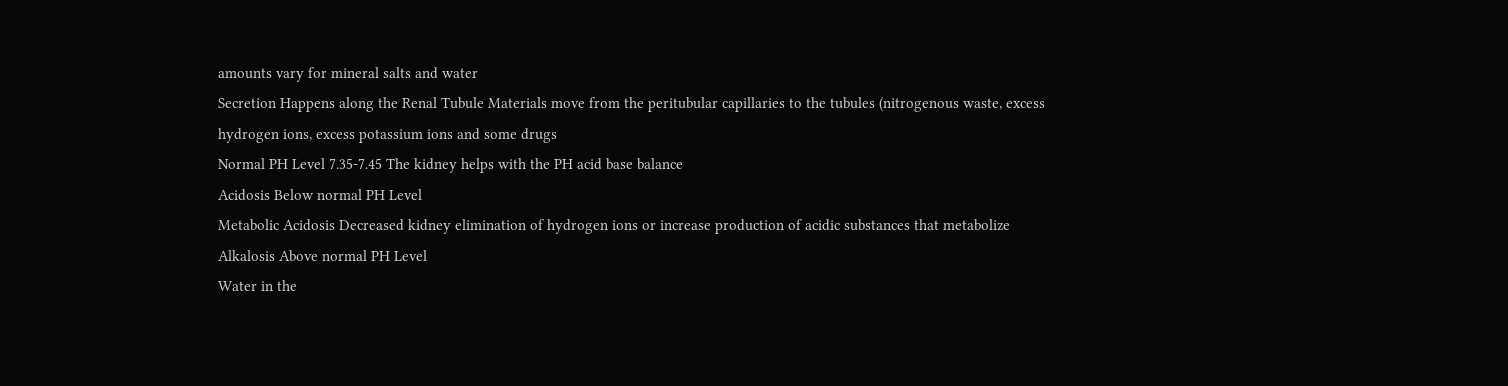amounts vary for mineral salts and water
Secretion Happens along the Renal Tubule Materials move from the peritubular capillaries to the tubules (nitrogenous waste, excess hydrogen ions, excess potassium ions and some drugs
Normal PH Level 7.35-7.45 The kidney helps with the PH acid base balance
Acidosis Below normal PH Level
Metabolic Acidosis Decreased kidney elimination of hydrogen ions or increase production of acidic substances that metabolize
Alkalosis Above normal PH Level
Water in the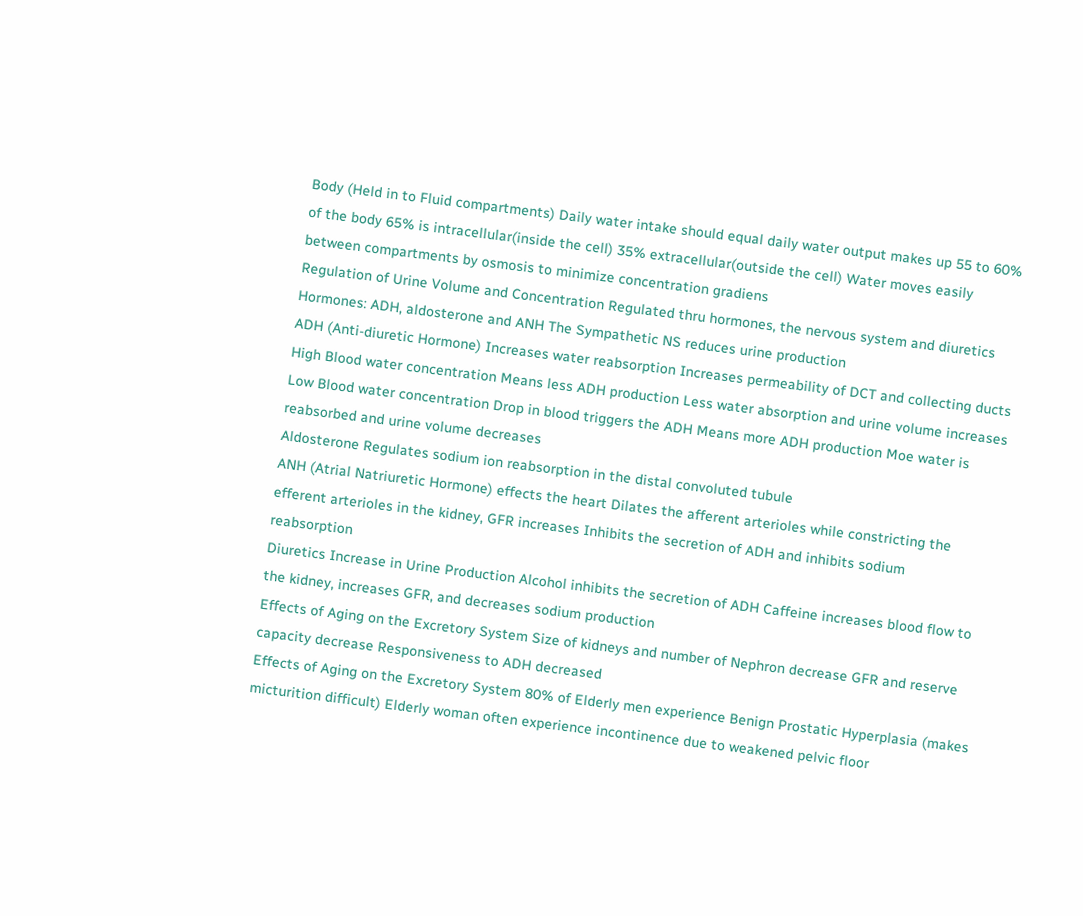Body (Held in to Fluid compartments) Daily water intake should equal daily water output makes up 55 to 60% of the body 65% is intracellular(inside the cell) 35% extracellular(outside the cell) Water moves easily between compartments by osmosis to minimize concentration gradiens
Regulation of Urine Volume and Concentration Regulated thru hormones, the nervous system and diuretics Hormones: ADH, aldosterone and ANH The Sympathetic NS reduces urine production
ADH (Anti-diuretic Hormone) Increases water reabsorption Increases permeability of DCT and collecting ducts
High Blood water concentration Means less ADH production Less water absorption and urine volume increases
Low Blood water concentration Drop in blood triggers the ADH Means more ADH production Moe water is reabsorbed and urine volume decreases
Aldosterone Regulates sodium ion reabsorption in the distal convoluted tubule
ANH (Atrial Natriuretic Hormone) effects the heart Dilates the afferent arterioles while constricting the efferent arterioles in the kidney, GFR increases Inhibits the secretion of ADH and inhibits sodium reabsorption
Diuretics Increase in Urine Production Alcohol inhibits the secretion of ADH Caffeine increases blood flow to the kidney, increases GFR, and decreases sodium production
Effects of Aging on the Excretory System Size of kidneys and number of Nephron decrease GFR and reserve capacity decrease Responsiveness to ADH decreased
Effects of Aging on the Excretory System 80% of Elderly men experience Benign Prostatic Hyperplasia (makes micturition difficult) Elderly woman often experience incontinence due to weakened pelvic floor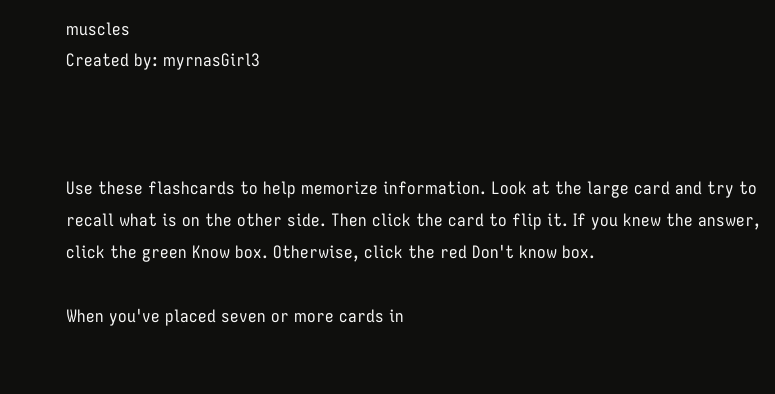muscles
Created by: myrnasGirl3



Use these flashcards to help memorize information. Look at the large card and try to recall what is on the other side. Then click the card to flip it. If you knew the answer, click the green Know box. Otherwise, click the red Don't know box.

When you've placed seven or more cards in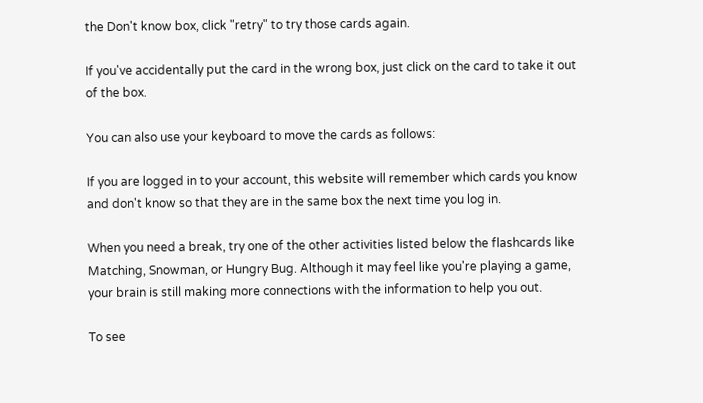the Don't know box, click "retry" to try those cards again.

If you've accidentally put the card in the wrong box, just click on the card to take it out of the box.

You can also use your keyboard to move the cards as follows:

If you are logged in to your account, this website will remember which cards you know and don't know so that they are in the same box the next time you log in.

When you need a break, try one of the other activities listed below the flashcards like Matching, Snowman, or Hungry Bug. Although it may feel like you're playing a game, your brain is still making more connections with the information to help you out.

To see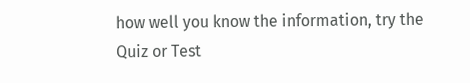how well you know the information, try the Quiz or Test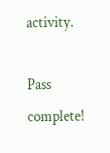activity.

Pass complete!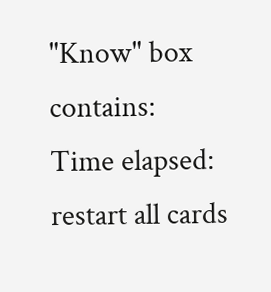"Know" box contains:
Time elapsed:
restart all cards